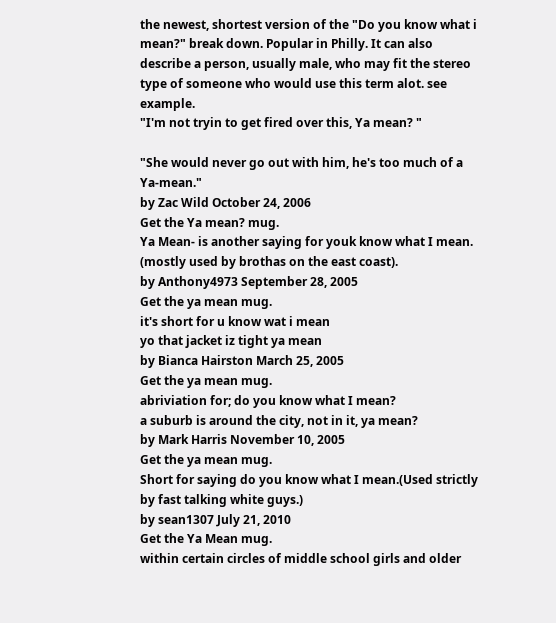the newest, shortest version of the "Do you know what i mean?" break down. Popular in Philly. It can also describe a person, usually male, who may fit the stereo type of someone who would use this term alot. see example.
"I'm not tryin to get fired over this, Ya mean? "

"She would never go out with him, he's too much of a Ya-mean."
by Zac Wild October 24, 2006
Get the Ya mean? mug.
Ya Mean- is another saying for youk know what I mean. (mostly used by brothas on the east coast).
by Anthony4973 September 28, 2005
Get the ya mean mug.
it's short for u know wat i mean
yo that jacket iz tight ya mean
by Bianca Hairston March 25, 2005
Get the ya mean mug.
abriviation for; do you know what I mean?
a suburb is around the city, not in it, ya mean?
by Mark Harris November 10, 2005
Get the ya mean mug.
Short for saying do you know what I mean.(Used strictly by fast talking white guys.)
by sean1307 July 21, 2010
Get the Ya Mean mug.
within certain circles of middle school girls and older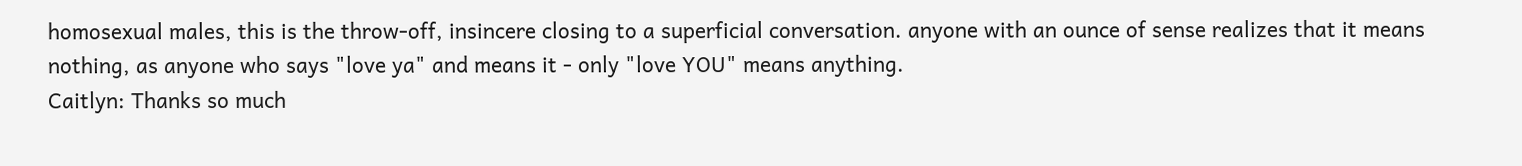homosexual males, this is the throw-off, insincere closing to a superficial conversation. anyone with an ounce of sense realizes that it means nothing, as anyone who says "love ya" and means it - only "love YOU" means anything.
Caitlyn: Thanks so much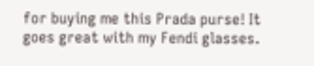for buying me this Prada purse! It goes great with my Fendi glasses.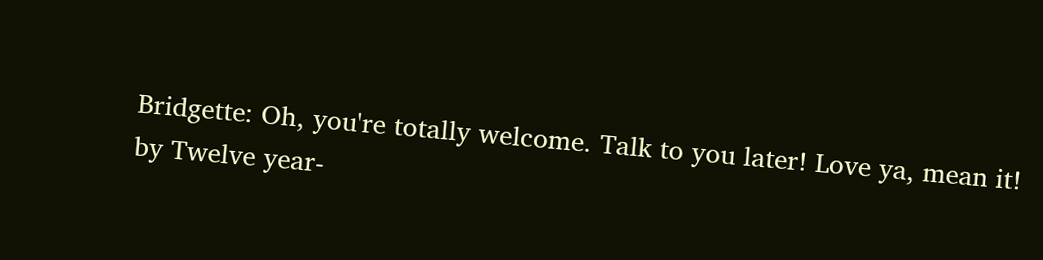Bridgette: Oh, you're totally welcome. Talk to you later! Love ya, mean it!
by Twelve year-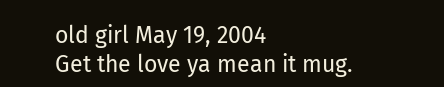old girl May 19, 2004
Get the love ya mean it mug.